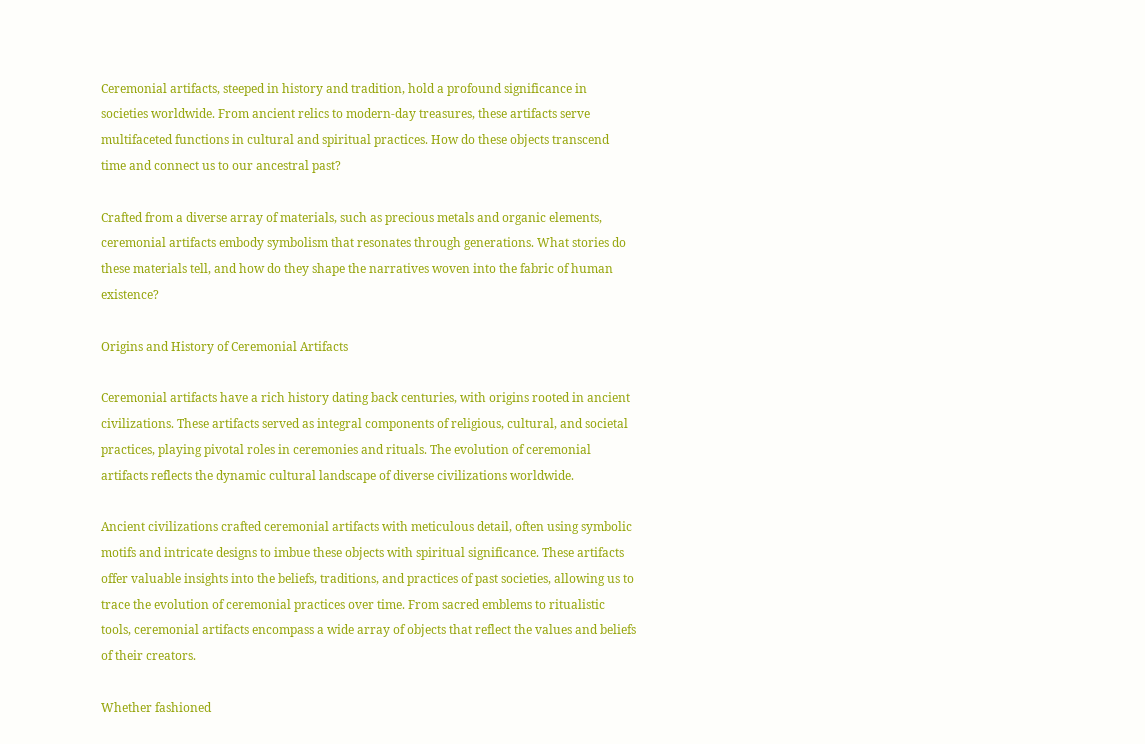Ceremonial artifacts, steeped in history and tradition, hold a profound significance in societies worldwide. From ancient relics to modern-day treasures, these artifacts serve multifaceted functions in cultural and spiritual practices. How do these objects transcend time and connect us to our ancestral past?

Crafted from a diverse array of materials, such as precious metals and organic elements, ceremonial artifacts embody symbolism that resonates through generations. What stories do these materials tell, and how do they shape the narratives woven into the fabric of human existence?

Origins and History of Ceremonial Artifacts

Ceremonial artifacts have a rich history dating back centuries, with origins rooted in ancient civilizations. These artifacts served as integral components of religious, cultural, and societal practices, playing pivotal roles in ceremonies and rituals. The evolution of ceremonial artifacts reflects the dynamic cultural landscape of diverse civilizations worldwide.

Ancient civilizations crafted ceremonial artifacts with meticulous detail, often using symbolic motifs and intricate designs to imbue these objects with spiritual significance. These artifacts offer valuable insights into the beliefs, traditions, and practices of past societies, allowing us to trace the evolution of ceremonial practices over time. From sacred emblems to ritualistic tools, ceremonial artifacts encompass a wide array of objects that reflect the values and beliefs of their creators.

Whether fashioned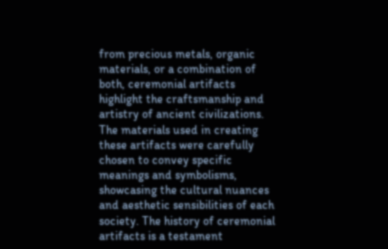from precious metals, organic materials, or a combination of both, ceremonial artifacts highlight the craftsmanship and artistry of ancient civilizations. The materials used in creating these artifacts were carefully chosen to convey specific meanings and symbolisms, showcasing the cultural nuances and aesthetic sensibilities of each society. The history of ceremonial artifacts is a testament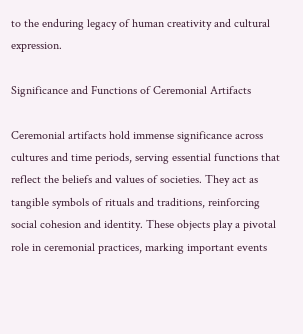to the enduring legacy of human creativity and cultural expression.

Significance and Functions of Ceremonial Artifacts

Ceremonial artifacts hold immense significance across cultures and time periods, serving essential functions that reflect the beliefs and values of societies. They act as tangible symbols of rituals and traditions, reinforcing social cohesion and identity. These objects play a pivotal role in ceremonial practices, marking important events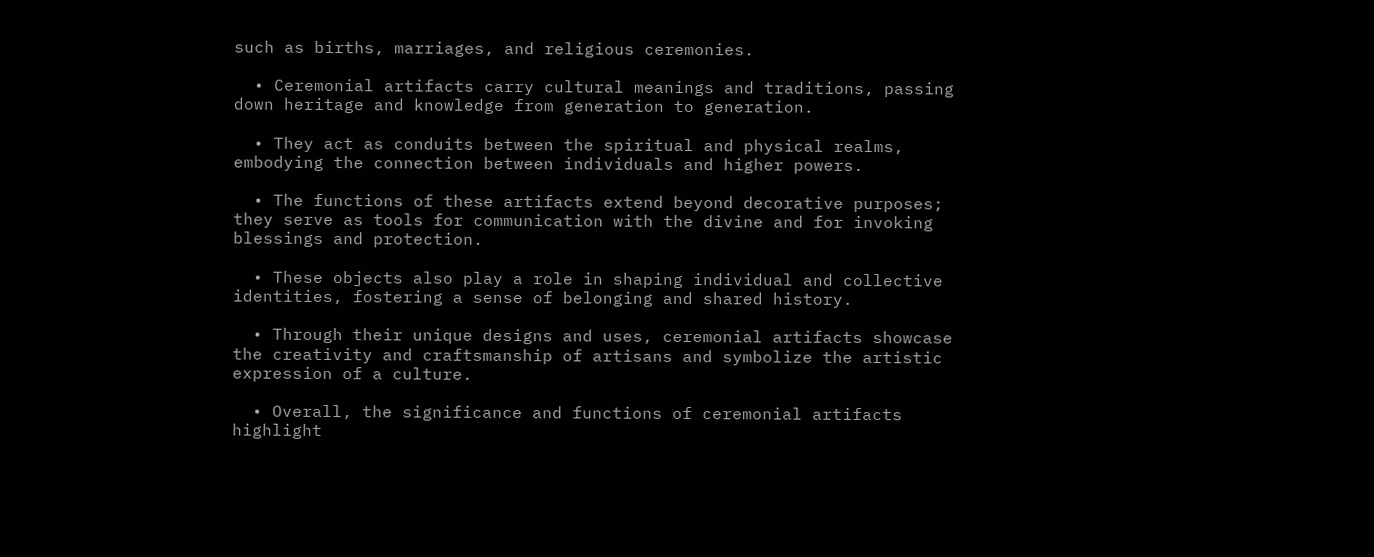such as births, marriages, and religious ceremonies.

  • Ceremonial artifacts carry cultural meanings and traditions, passing down heritage and knowledge from generation to generation.

  • They act as conduits between the spiritual and physical realms, embodying the connection between individuals and higher powers.

  • The functions of these artifacts extend beyond decorative purposes; they serve as tools for communication with the divine and for invoking blessings and protection.

  • These objects also play a role in shaping individual and collective identities, fostering a sense of belonging and shared history.

  • Through their unique designs and uses, ceremonial artifacts showcase the creativity and craftsmanship of artisans and symbolize the artistic expression of a culture.

  • Overall, the significance and functions of ceremonial artifacts highlight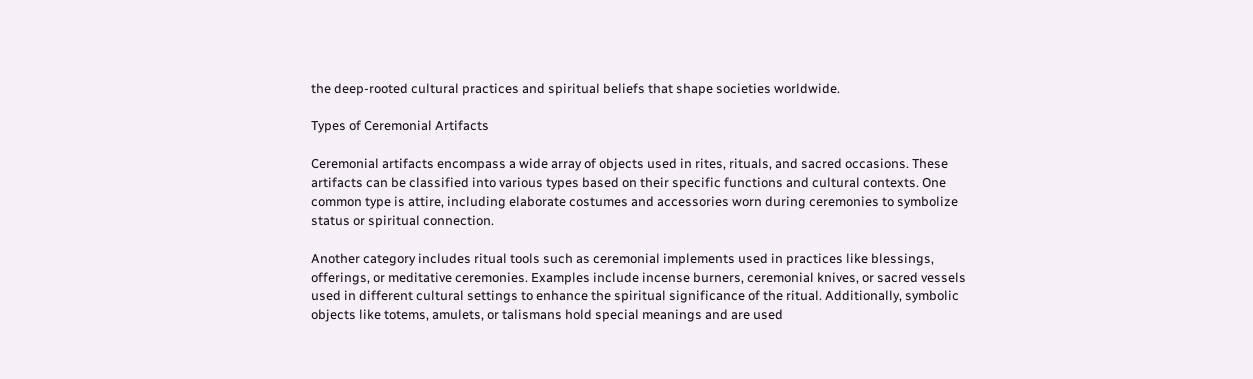the deep-rooted cultural practices and spiritual beliefs that shape societies worldwide.

Types of Ceremonial Artifacts

Ceremonial artifacts encompass a wide array of objects used in rites, rituals, and sacred occasions. These artifacts can be classified into various types based on their specific functions and cultural contexts. One common type is attire, including elaborate costumes and accessories worn during ceremonies to symbolize status or spiritual connection.

Another category includes ritual tools such as ceremonial implements used in practices like blessings, offerings, or meditative ceremonies. Examples include incense burners, ceremonial knives, or sacred vessels used in different cultural settings to enhance the spiritual significance of the ritual. Additionally, symbolic objects like totems, amulets, or talismans hold special meanings and are used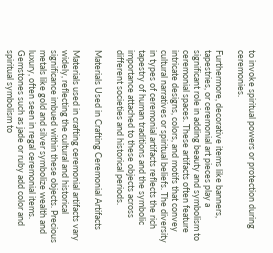to invoke spiritual powers or protection during ceremonies.

Furthermore, decorative items like banners, tapestries, or ceremonial art pieces play a significant role in adding beauty and symbolism to ceremonial spaces. These artifacts often feature intricate designs, colors, and motifs that convey cultural narratives or spiritual beliefs. The diversity in types of ceremonial artifacts reflects the rich tapestry of human traditions and the symbolic importance attached to these objects across different societies and historical periods.

Materials Used in Crafting Ceremonial Artifacts

Materials used in crafting ceremonial artifacts vary widely, reflecting the cultural and historical significance imbued within these objects. Precious metals like gold and silver symbolize wealth and luxury, often seen in regal ceremonial items. Gemstones such as jade or ruby add color and spiritual symbolism to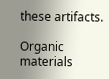these artifacts.

Organic materials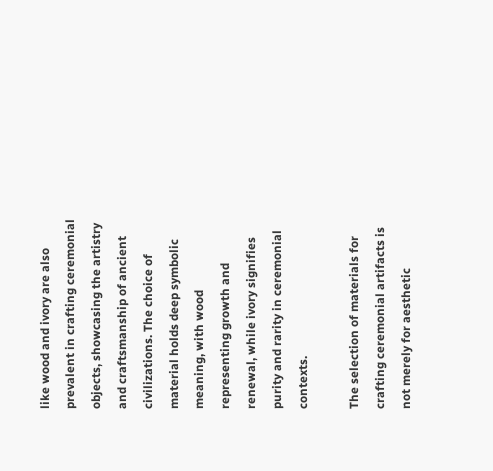like wood and ivory are also prevalent in crafting ceremonial objects, showcasing the artistry and craftsmanship of ancient civilizations. The choice of material holds deep symbolic meaning, with wood representing growth and renewal, while ivory signifies purity and rarity in ceremonial contexts.

The selection of materials for crafting ceremonial artifacts is not merely for aesthetic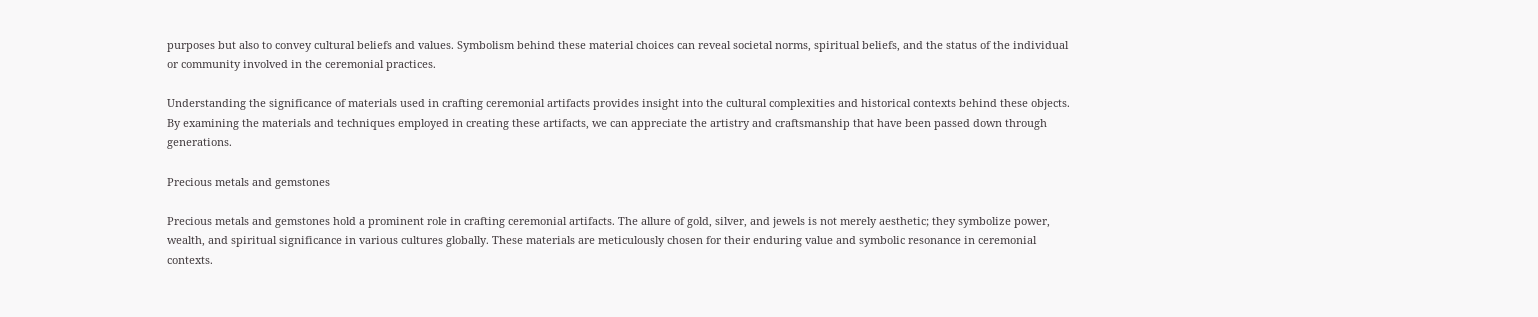purposes but also to convey cultural beliefs and values. Symbolism behind these material choices can reveal societal norms, spiritual beliefs, and the status of the individual or community involved in the ceremonial practices.

Understanding the significance of materials used in crafting ceremonial artifacts provides insight into the cultural complexities and historical contexts behind these objects. By examining the materials and techniques employed in creating these artifacts, we can appreciate the artistry and craftsmanship that have been passed down through generations.

Precious metals and gemstones

Precious metals and gemstones hold a prominent role in crafting ceremonial artifacts. The allure of gold, silver, and jewels is not merely aesthetic; they symbolize power, wealth, and spiritual significance in various cultures globally. These materials are meticulously chosen for their enduring value and symbolic resonance in ceremonial contexts.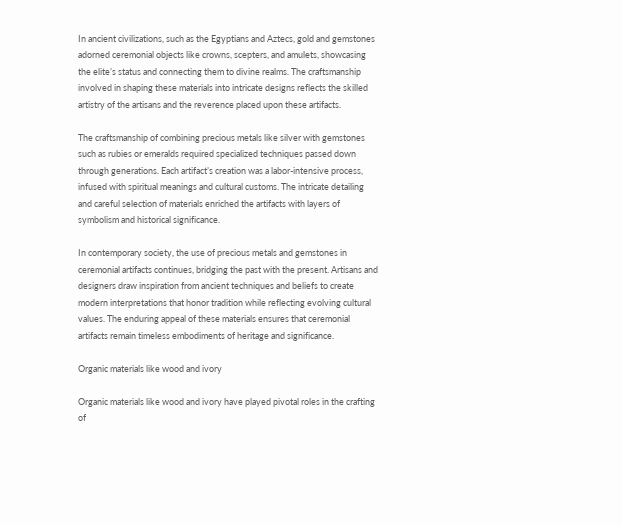In ancient civilizations, such as the Egyptians and Aztecs, gold and gemstones adorned ceremonial objects like crowns, scepters, and amulets, showcasing the elite’s status and connecting them to divine realms. The craftsmanship involved in shaping these materials into intricate designs reflects the skilled artistry of the artisans and the reverence placed upon these artifacts.

The craftsmanship of combining precious metals like silver with gemstones such as rubies or emeralds required specialized techniques passed down through generations. Each artifact’s creation was a labor-intensive process, infused with spiritual meanings and cultural customs. The intricate detailing and careful selection of materials enriched the artifacts with layers of symbolism and historical significance.

In contemporary society, the use of precious metals and gemstones in ceremonial artifacts continues, bridging the past with the present. Artisans and designers draw inspiration from ancient techniques and beliefs to create modern interpretations that honor tradition while reflecting evolving cultural values. The enduring appeal of these materials ensures that ceremonial artifacts remain timeless embodiments of heritage and significance.

Organic materials like wood and ivory

Organic materials like wood and ivory have played pivotal roles in the crafting of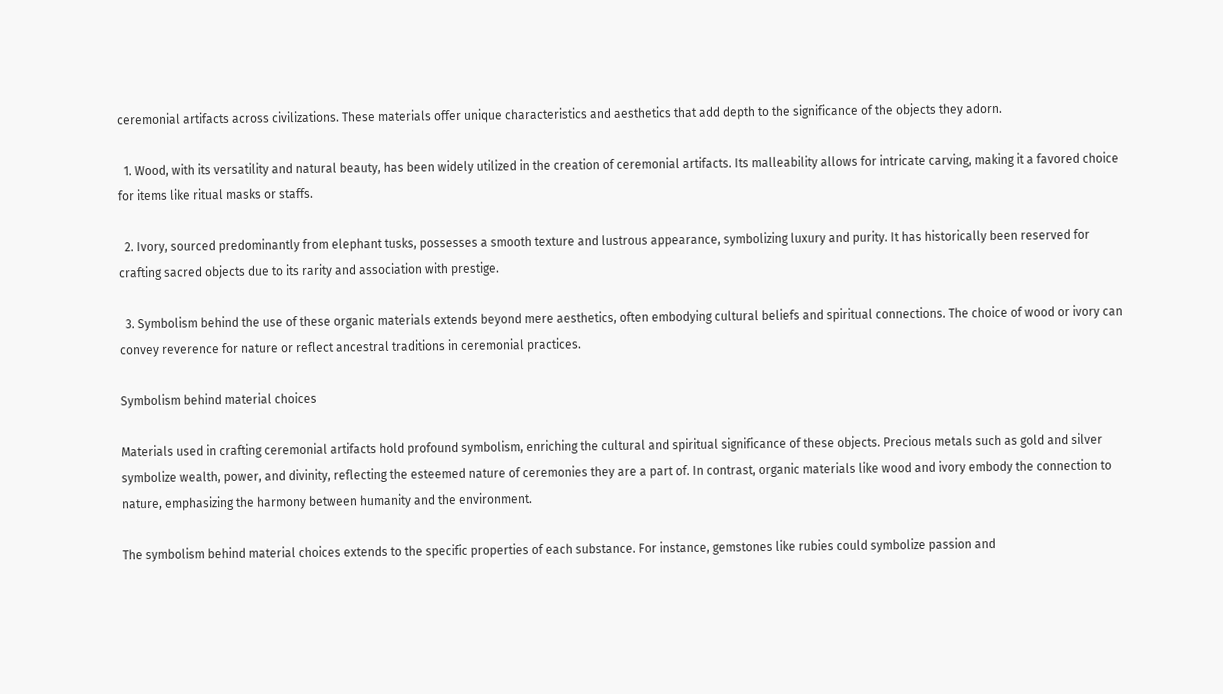ceremonial artifacts across civilizations. These materials offer unique characteristics and aesthetics that add depth to the significance of the objects they adorn.

  1. Wood, with its versatility and natural beauty, has been widely utilized in the creation of ceremonial artifacts. Its malleability allows for intricate carving, making it a favored choice for items like ritual masks or staffs.

  2. Ivory, sourced predominantly from elephant tusks, possesses a smooth texture and lustrous appearance, symbolizing luxury and purity. It has historically been reserved for crafting sacred objects due to its rarity and association with prestige.

  3. Symbolism behind the use of these organic materials extends beyond mere aesthetics, often embodying cultural beliefs and spiritual connections. The choice of wood or ivory can convey reverence for nature or reflect ancestral traditions in ceremonial practices.

Symbolism behind material choices

Materials used in crafting ceremonial artifacts hold profound symbolism, enriching the cultural and spiritual significance of these objects. Precious metals such as gold and silver symbolize wealth, power, and divinity, reflecting the esteemed nature of ceremonies they are a part of. In contrast, organic materials like wood and ivory embody the connection to nature, emphasizing the harmony between humanity and the environment.

The symbolism behind material choices extends to the specific properties of each substance. For instance, gemstones like rubies could symbolize passion and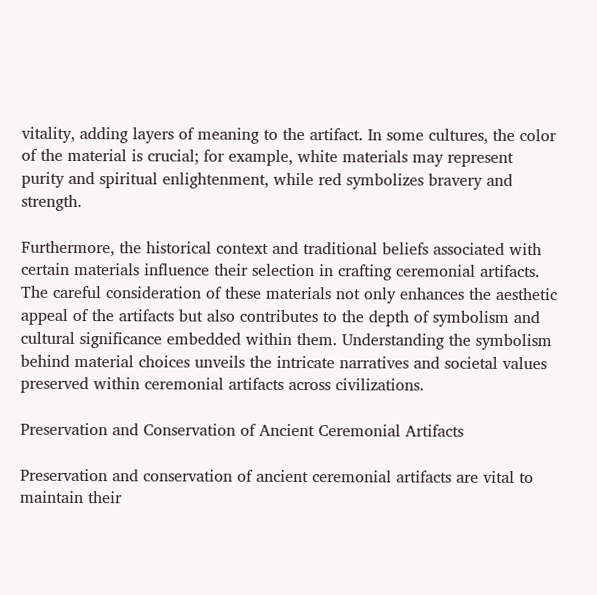vitality, adding layers of meaning to the artifact. In some cultures, the color of the material is crucial; for example, white materials may represent purity and spiritual enlightenment, while red symbolizes bravery and strength.

Furthermore, the historical context and traditional beliefs associated with certain materials influence their selection in crafting ceremonial artifacts. The careful consideration of these materials not only enhances the aesthetic appeal of the artifacts but also contributes to the depth of symbolism and cultural significance embedded within them. Understanding the symbolism behind material choices unveils the intricate narratives and societal values preserved within ceremonial artifacts across civilizations.

Preservation and Conservation of Ancient Ceremonial Artifacts

Preservation and conservation of ancient ceremonial artifacts are vital to maintain their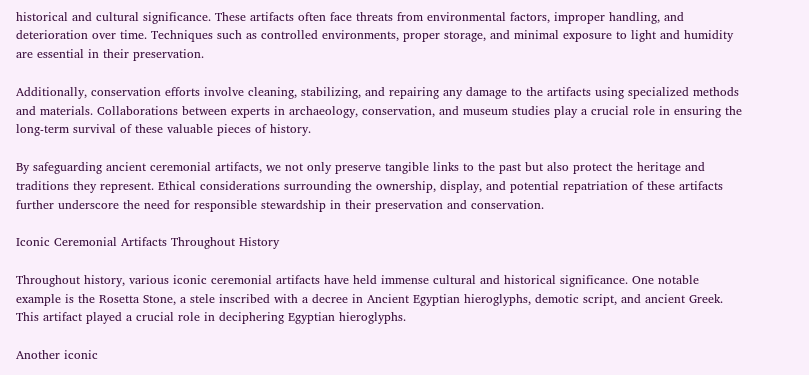historical and cultural significance. These artifacts often face threats from environmental factors, improper handling, and deterioration over time. Techniques such as controlled environments, proper storage, and minimal exposure to light and humidity are essential in their preservation.

Additionally, conservation efforts involve cleaning, stabilizing, and repairing any damage to the artifacts using specialized methods and materials. Collaborations between experts in archaeology, conservation, and museum studies play a crucial role in ensuring the long-term survival of these valuable pieces of history.

By safeguarding ancient ceremonial artifacts, we not only preserve tangible links to the past but also protect the heritage and traditions they represent. Ethical considerations surrounding the ownership, display, and potential repatriation of these artifacts further underscore the need for responsible stewardship in their preservation and conservation.

Iconic Ceremonial Artifacts Throughout History

Throughout history, various iconic ceremonial artifacts have held immense cultural and historical significance. One notable example is the Rosetta Stone, a stele inscribed with a decree in Ancient Egyptian hieroglyphs, demotic script, and ancient Greek. This artifact played a crucial role in deciphering Egyptian hieroglyphs.

Another iconic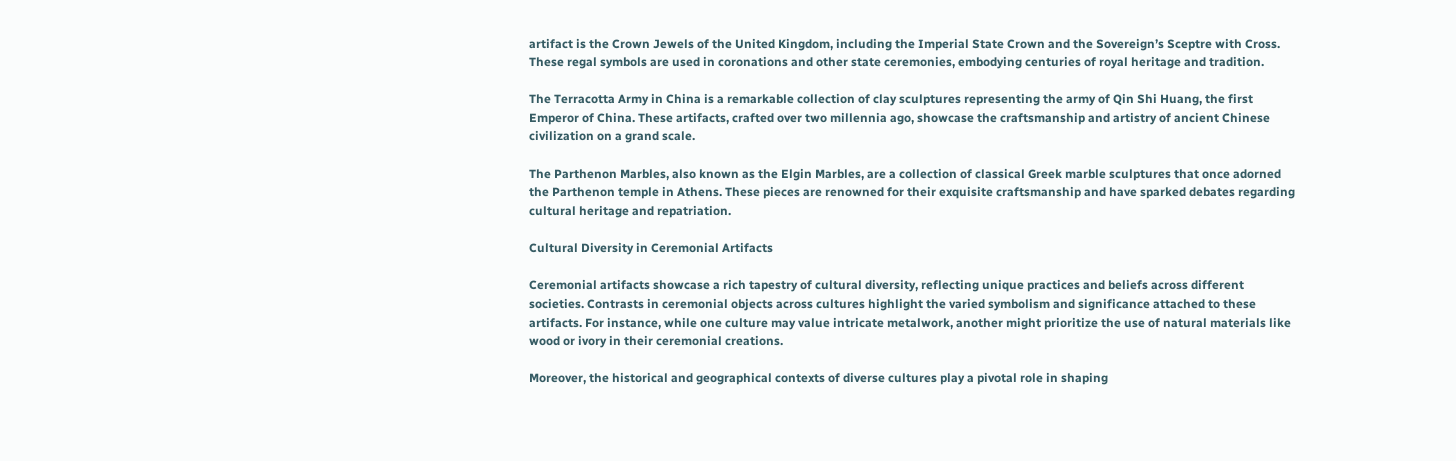artifact is the Crown Jewels of the United Kingdom, including the Imperial State Crown and the Sovereign’s Sceptre with Cross. These regal symbols are used in coronations and other state ceremonies, embodying centuries of royal heritage and tradition.

The Terracotta Army in China is a remarkable collection of clay sculptures representing the army of Qin Shi Huang, the first Emperor of China. These artifacts, crafted over two millennia ago, showcase the craftsmanship and artistry of ancient Chinese civilization on a grand scale.

The Parthenon Marbles, also known as the Elgin Marbles, are a collection of classical Greek marble sculptures that once adorned the Parthenon temple in Athens. These pieces are renowned for their exquisite craftsmanship and have sparked debates regarding cultural heritage and repatriation.

Cultural Diversity in Ceremonial Artifacts

Ceremonial artifacts showcase a rich tapestry of cultural diversity, reflecting unique practices and beliefs across different societies. Contrasts in ceremonial objects across cultures highlight the varied symbolism and significance attached to these artifacts. For instance, while one culture may value intricate metalwork, another might prioritize the use of natural materials like wood or ivory in their ceremonial creations.

Moreover, the historical and geographical contexts of diverse cultures play a pivotal role in shaping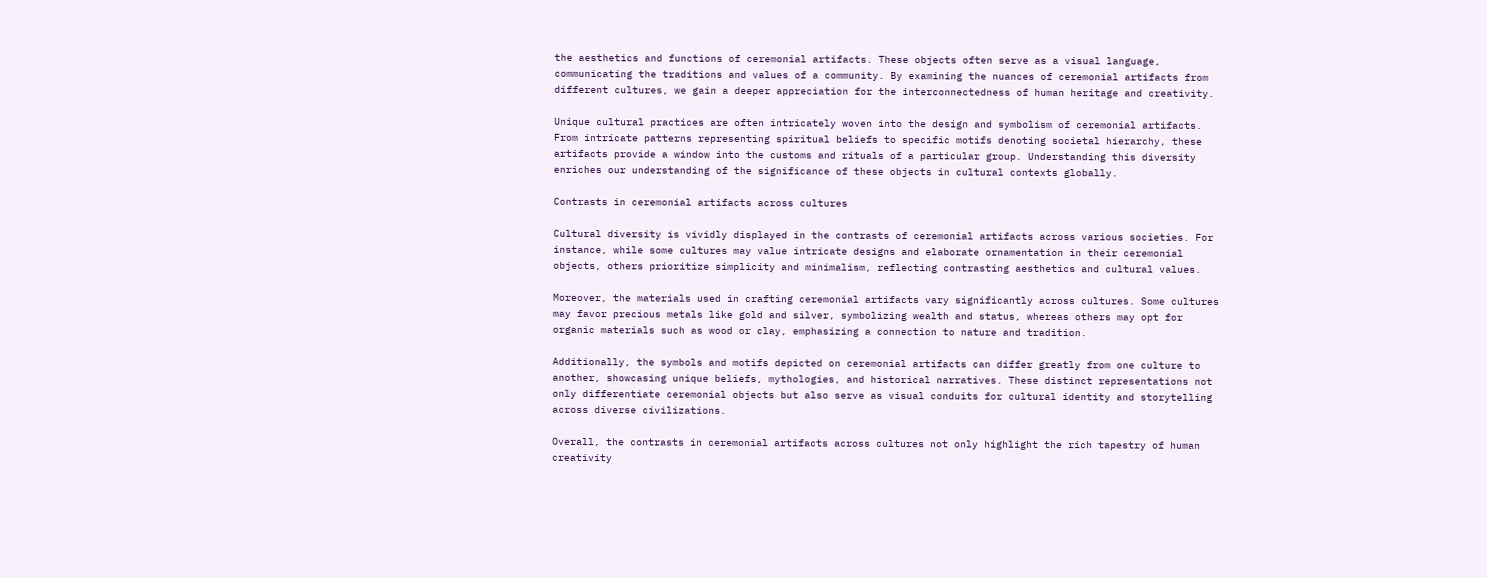the aesthetics and functions of ceremonial artifacts. These objects often serve as a visual language, communicating the traditions and values of a community. By examining the nuances of ceremonial artifacts from different cultures, we gain a deeper appreciation for the interconnectedness of human heritage and creativity.

Unique cultural practices are often intricately woven into the design and symbolism of ceremonial artifacts. From intricate patterns representing spiritual beliefs to specific motifs denoting societal hierarchy, these artifacts provide a window into the customs and rituals of a particular group. Understanding this diversity enriches our understanding of the significance of these objects in cultural contexts globally.

Contrasts in ceremonial artifacts across cultures

Cultural diversity is vividly displayed in the contrasts of ceremonial artifacts across various societies. For instance, while some cultures may value intricate designs and elaborate ornamentation in their ceremonial objects, others prioritize simplicity and minimalism, reflecting contrasting aesthetics and cultural values.

Moreover, the materials used in crafting ceremonial artifacts vary significantly across cultures. Some cultures may favor precious metals like gold and silver, symbolizing wealth and status, whereas others may opt for organic materials such as wood or clay, emphasizing a connection to nature and tradition.

Additionally, the symbols and motifs depicted on ceremonial artifacts can differ greatly from one culture to another, showcasing unique beliefs, mythologies, and historical narratives. These distinct representations not only differentiate ceremonial objects but also serve as visual conduits for cultural identity and storytelling across diverse civilizations.

Overall, the contrasts in ceremonial artifacts across cultures not only highlight the rich tapestry of human creativity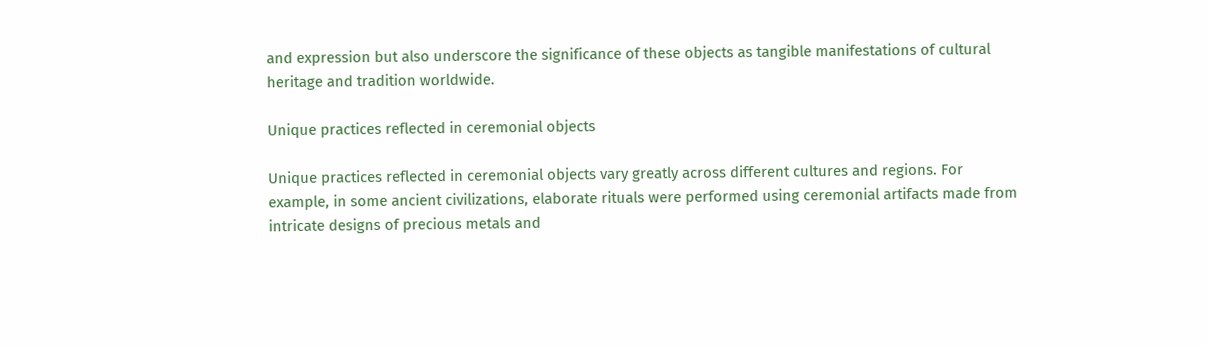and expression but also underscore the significance of these objects as tangible manifestations of cultural heritage and tradition worldwide.

Unique practices reflected in ceremonial objects

Unique practices reflected in ceremonial objects vary greatly across different cultures and regions. For example, in some ancient civilizations, elaborate rituals were performed using ceremonial artifacts made from intricate designs of precious metals and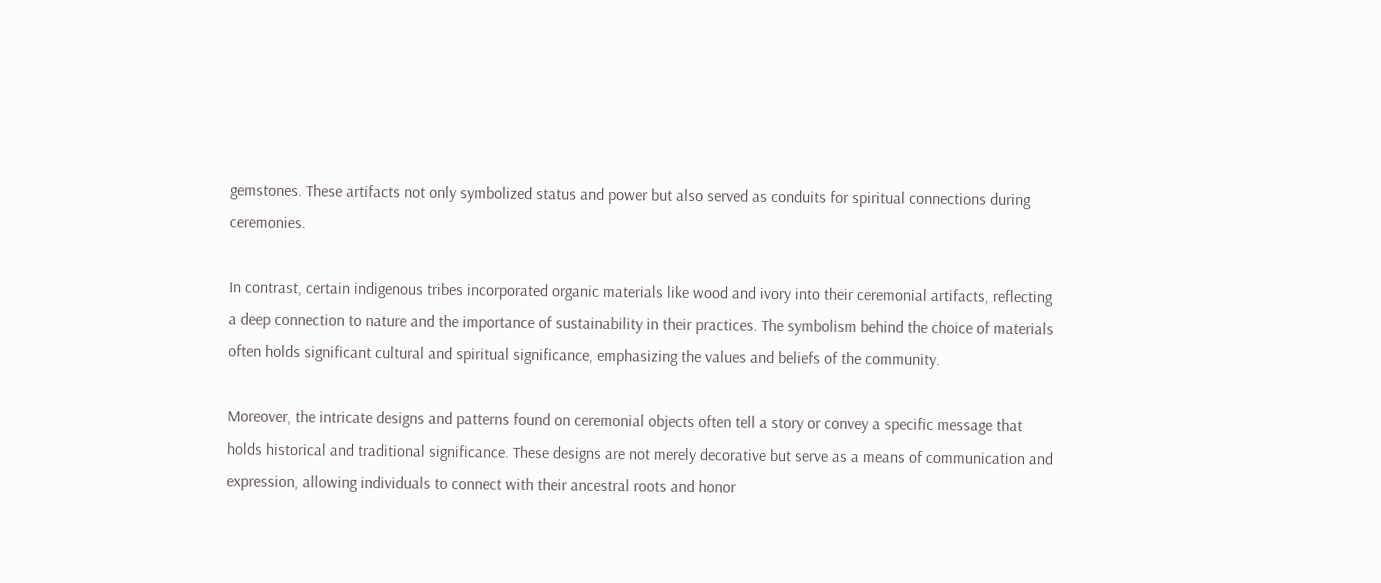gemstones. These artifacts not only symbolized status and power but also served as conduits for spiritual connections during ceremonies.

In contrast, certain indigenous tribes incorporated organic materials like wood and ivory into their ceremonial artifacts, reflecting a deep connection to nature and the importance of sustainability in their practices. The symbolism behind the choice of materials often holds significant cultural and spiritual significance, emphasizing the values and beliefs of the community.

Moreover, the intricate designs and patterns found on ceremonial objects often tell a story or convey a specific message that holds historical and traditional significance. These designs are not merely decorative but serve as a means of communication and expression, allowing individuals to connect with their ancestral roots and honor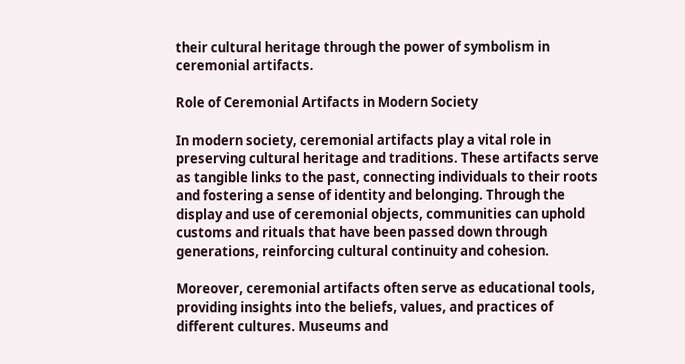their cultural heritage through the power of symbolism in ceremonial artifacts.

Role of Ceremonial Artifacts in Modern Society

In modern society, ceremonial artifacts play a vital role in preserving cultural heritage and traditions. These artifacts serve as tangible links to the past, connecting individuals to their roots and fostering a sense of identity and belonging. Through the display and use of ceremonial objects, communities can uphold customs and rituals that have been passed down through generations, reinforcing cultural continuity and cohesion.

Moreover, ceremonial artifacts often serve as educational tools, providing insights into the beliefs, values, and practices of different cultures. Museums and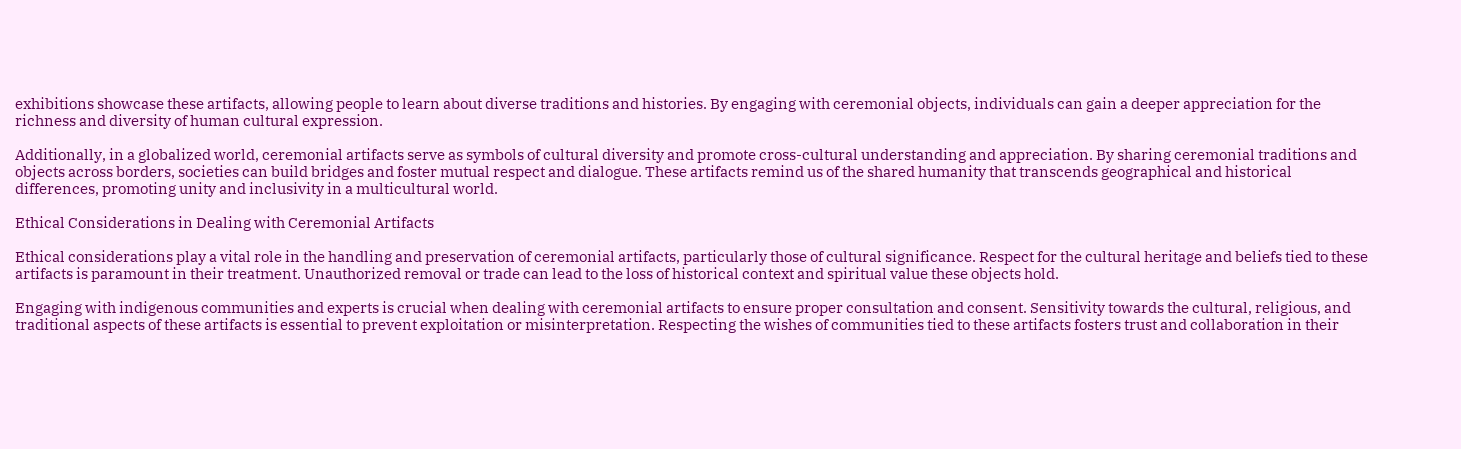exhibitions showcase these artifacts, allowing people to learn about diverse traditions and histories. By engaging with ceremonial objects, individuals can gain a deeper appreciation for the richness and diversity of human cultural expression.

Additionally, in a globalized world, ceremonial artifacts serve as symbols of cultural diversity and promote cross-cultural understanding and appreciation. By sharing ceremonial traditions and objects across borders, societies can build bridges and foster mutual respect and dialogue. These artifacts remind us of the shared humanity that transcends geographical and historical differences, promoting unity and inclusivity in a multicultural world.

Ethical Considerations in Dealing with Ceremonial Artifacts

Ethical considerations play a vital role in the handling and preservation of ceremonial artifacts, particularly those of cultural significance. Respect for the cultural heritage and beliefs tied to these artifacts is paramount in their treatment. Unauthorized removal or trade can lead to the loss of historical context and spiritual value these objects hold.

Engaging with indigenous communities and experts is crucial when dealing with ceremonial artifacts to ensure proper consultation and consent. Sensitivity towards the cultural, religious, and traditional aspects of these artifacts is essential to prevent exploitation or misinterpretation. Respecting the wishes of communities tied to these artifacts fosters trust and collaboration in their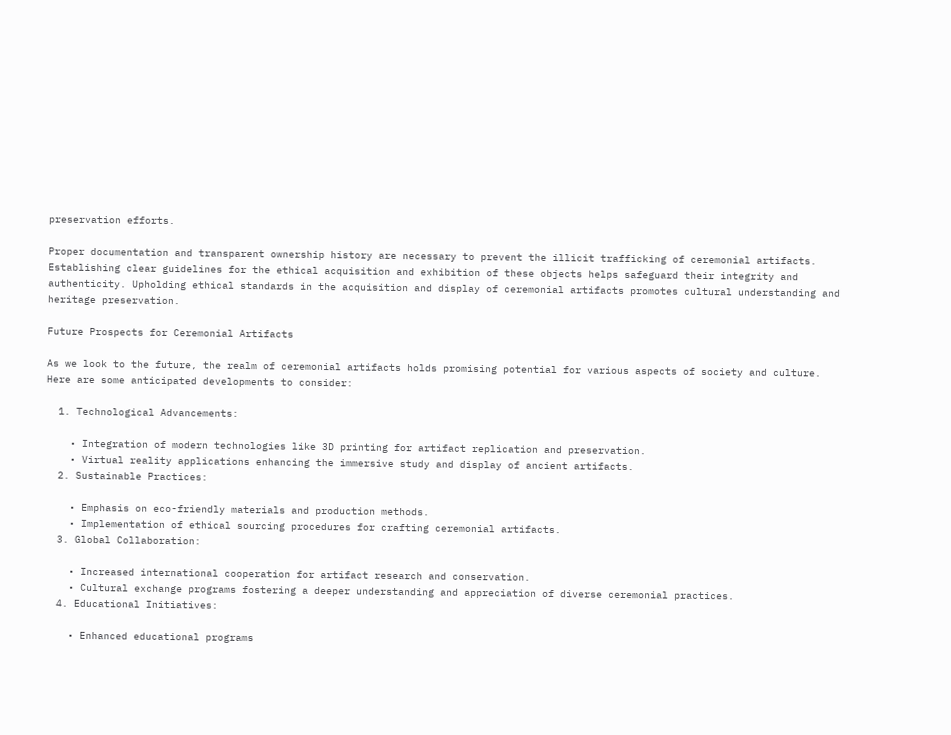preservation efforts.

Proper documentation and transparent ownership history are necessary to prevent the illicit trafficking of ceremonial artifacts. Establishing clear guidelines for the ethical acquisition and exhibition of these objects helps safeguard their integrity and authenticity. Upholding ethical standards in the acquisition and display of ceremonial artifacts promotes cultural understanding and heritage preservation.

Future Prospects for Ceremonial Artifacts

As we look to the future, the realm of ceremonial artifacts holds promising potential for various aspects of society and culture. Here are some anticipated developments to consider:

  1. Technological Advancements:

    • Integration of modern technologies like 3D printing for artifact replication and preservation.
    • Virtual reality applications enhancing the immersive study and display of ancient artifacts.
  2. Sustainable Practices:

    • Emphasis on eco-friendly materials and production methods.
    • Implementation of ethical sourcing procedures for crafting ceremonial artifacts.
  3. Global Collaboration:

    • Increased international cooperation for artifact research and conservation.
    • Cultural exchange programs fostering a deeper understanding and appreciation of diverse ceremonial practices.
  4. Educational Initiatives:

    • Enhanced educational programs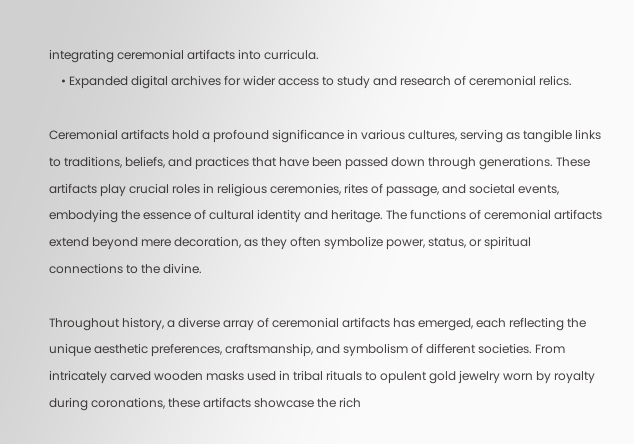integrating ceremonial artifacts into curricula.
    • Expanded digital archives for wider access to study and research of ceremonial relics.

Ceremonial artifacts hold a profound significance in various cultures, serving as tangible links to traditions, beliefs, and practices that have been passed down through generations. These artifacts play crucial roles in religious ceremonies, rites of passage, and societal events, embodying the essence of cultural identity and heritage. The functions of ceremonial artifacts extend beyond mere decoration, as they often symbolize power, status, or spiritual connections to the divine.

Throughout history, a diverse array of ceremonial artifacts has emerged, each reflecting the unique aesthetic preferences, craftsmanship, and symbolism of different societies. From intricately carved wooden masks used in tribal rituals to opulent gold jewelry worn by royalty during coronations, these artifacts showcase the rich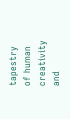tapestry of human creativity and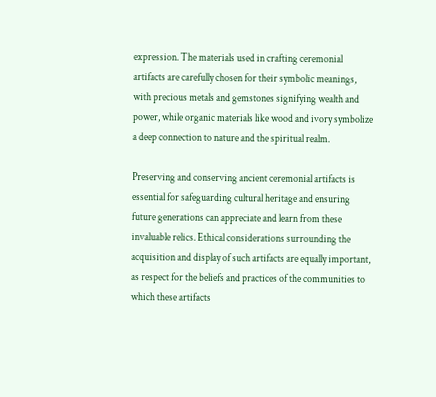expression. The materials used in crafting ceremonial artifacts are carefully chosen for their symbolic meanings, with precious metals and gemstones signifying wealth and power, while organic materials like wood and ivory symbolize a deep connection to nature and the spiritual realm.

Preserving and conserving ancient ceremonial artifacts is essential for safeguarding cultural heritage and ensuring future generations can appreciate and learn from these invaluable relics. Ethical considerations surrounding the acquisition and display of such artifacts are equally important, as respect for the beliefs and practices of the communities to which these artifacts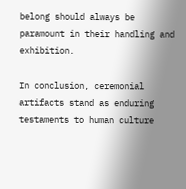belong should always be paramount in their handling and exhibition.

In conclusion, ceremonial artifacts stand as enduring testaments to human culture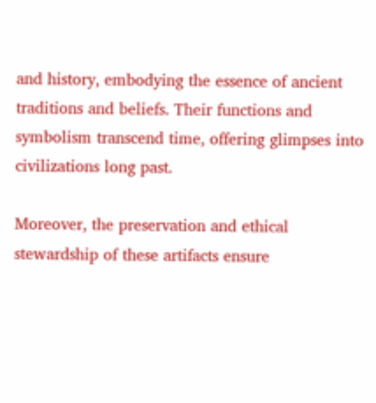and history, embodying the essence of ancient traditions and beliefs. Their functions and symbolism transcend time, offering glimpses into civilizations long past.

Moreover, the preservation and ethical stewardship of these artifacts ensure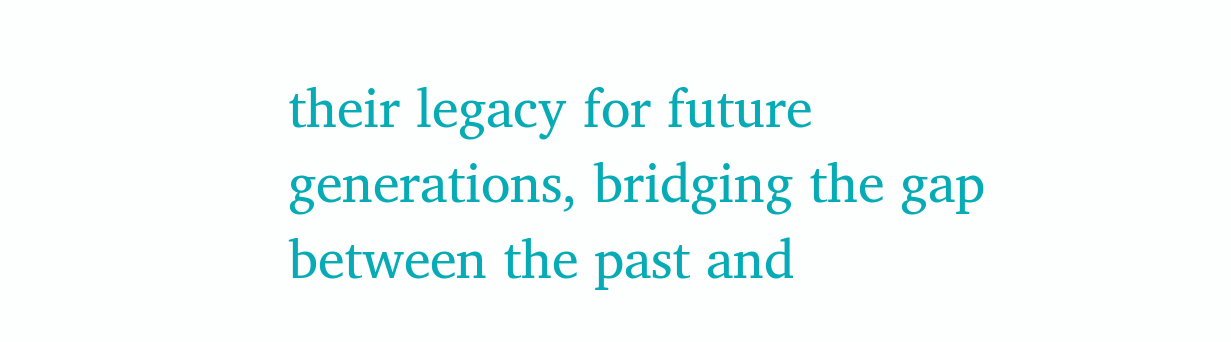their legacy for future generations, bridging the gap between the past and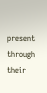present through their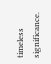timeless significance.